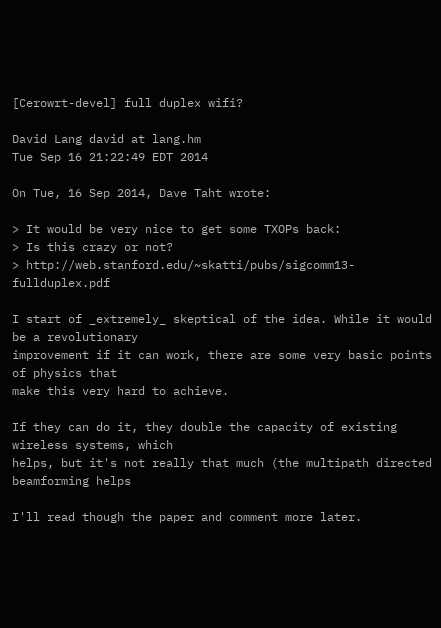[Cerowrt-devel] full duplex wifi?

David Lang david at lang.hm
Tue Sep 16 21:22:49 EDT 2014

On Tue, 16 Sep 2014, Dave Taht wrote:

> It would be very nice to get some TXOPs back:
> Is this crazy or not?
> http://web.stanford.edu/~skatti/pubs/sigcomm13-fullduplex.pdf

I start of _extremely_ skeptical of the idea. While it would be a revolutionary
improvement if it can work, there are some very basic points of physics that
make this very hard to achieve.

If they can do it, they double the capacity of existing wireless systems, which
helps, but it's not really that much (the multipath directed beamforming helps

I'll read though the paper and comment more later.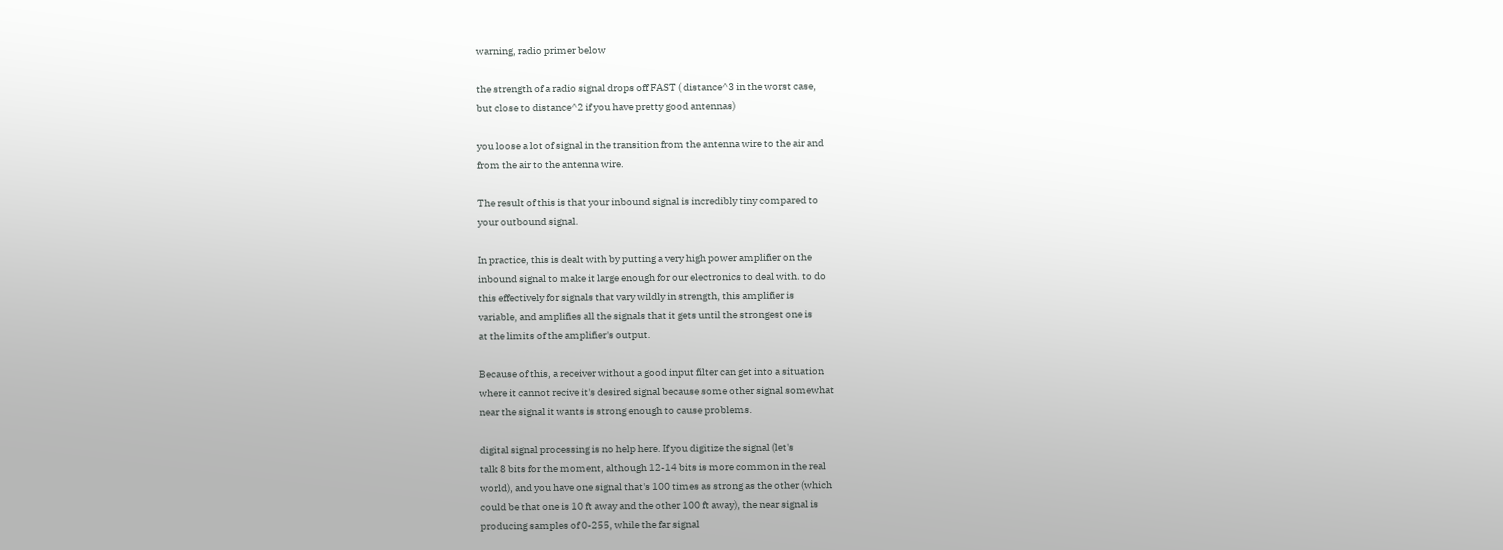warning, radio primer below

the strength of a radio signal drops off FAST ( distance^3 in the worst case,
but close to distance^2 if you have pretty good antennas)

you loose a lot of signal in the transition from the antenna wire to the air and
from the air to the antenna wire.

The result of this is that your inbound signal is incredibly tiny compared to
your outbound signal.

In practice, this is dealt with by putting a very high power amplifier on the
inbound signal to make it large enough for our electronics to deal with. to do
this effectively for signals that vary wildly in strength, this amplifier is
variable, and amplifies all the signals that it gets until the strongest one is
at the limits of the amplifier's output.

Because of this, a receiver without a good input filter can get into a situation
where it cannot recive it's desired signal because some other signal somewhat
near the signal it wants is strong enough to cause problems.

digital signal processing is no help here. If you digitize the signal (let's
talk 8 bits for the moment, although 12-14 bits is more common in the real
world), and you have one signal that's 100 times as strong as the other (which
could be that one is 10 ft away and the other 100 ft away), the near signal is
producing samples of 0-255, while the far signal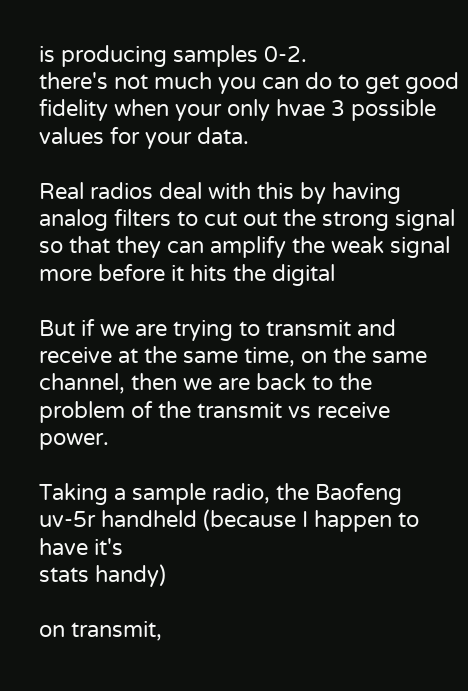is producing samples 0-2.
there's not much you can do to get good fidelity when your only hvae 3 possible
values for your data.

Real radios deal with this by having analog filters to cut out the strong signal
so that they can amplify the weak signal more before it hits the digital

But if we are trying to transmit and receive at the same time, on the same
channel, then we are back to the problem of the transmit vs receive power.

Taking a sample radio, the Baofeng uv-5r handheld (because I happen to have it's
stats handy)

on transmit,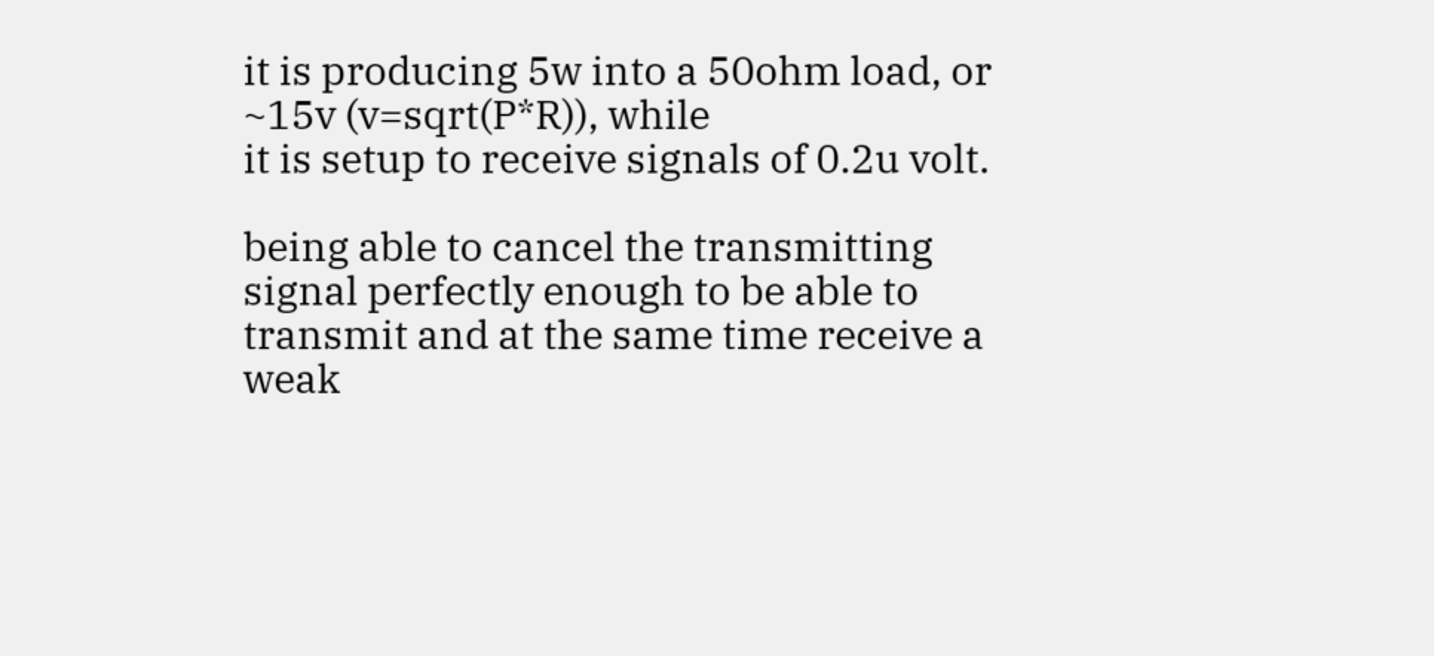it is producing 5w into a 50ohm load, or ~15v (v=sqrt(P*R)), while
it is setup to receive signals of 0.2u volt.

being able to cancel the transmitting signal perfectly enough to be able to
transmit and at the same time receive a weak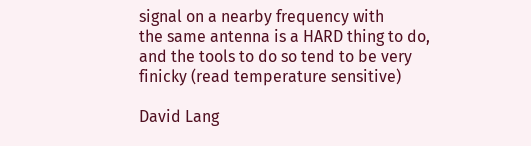signal on a nearby frequency with
the same antenna is a HARD thing to do, and the tools to do so tend to be very
finicky (read temperature sensitive)

David Lang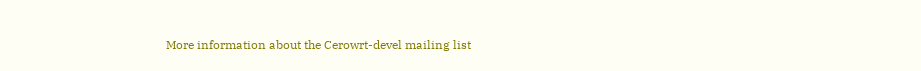More information about the Cerowrt-devel mailing list